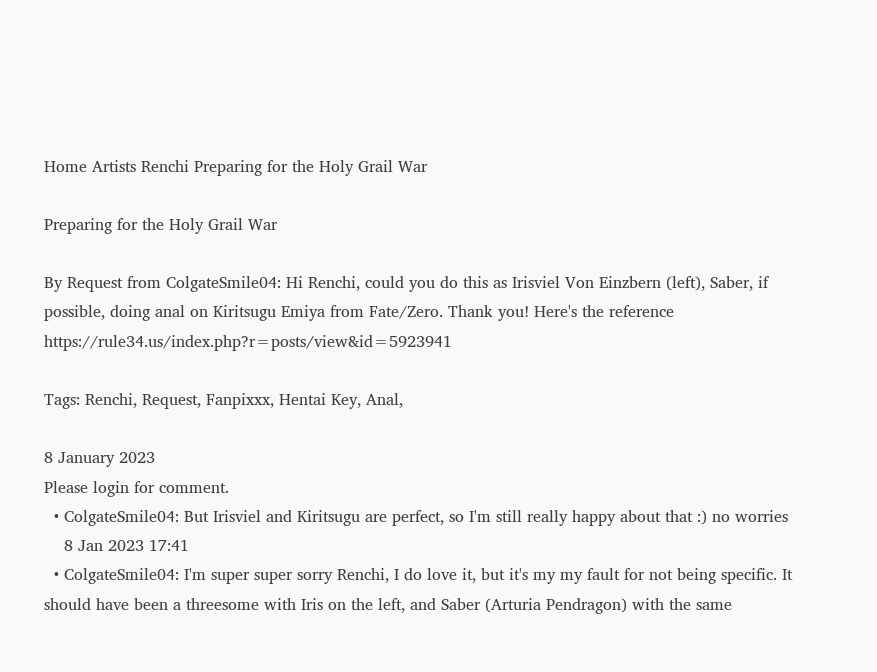Home Artists Renchi Preparing for the Holy Grail War

Preparing for the Holy Grail War

By Request from ColgateSmile04: Hi Renchi, could you do this as Irisviel Von Einzbern (left), Saber, if possible, doing anal on Kiritsugu Emiya from Fate/Zero. Thank you! Here's the reference https://rule34.us/index.php?r=posts/view&id=5923941

Tags: Renchi, Request, Fanpixxx, Hentai Key, Anal,

8 January 2023
Please login for comment.
  • ColgateSmile04: But Irisviel and Kiritsugu are perfect, so I'm still really happy about that :) no worries
    8 Jan 2023 17:41
  • ColgateSmile04: I'm super super sorry Renchi, I do love it, but it's my my fault for not being specific. It should have been a threesome with Iris on the left, and Saber (Arturia Pendragon) with the same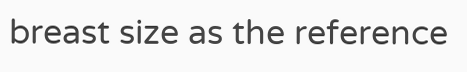breast size as the reference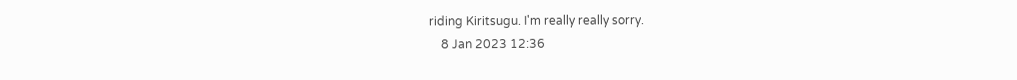riding Kiritsugu. I'm really really sorry.
    8 Jan 2023 12:36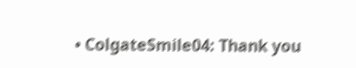• ColgateSmile04: Thank you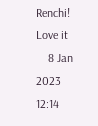Renchi! Love it
    8 Jan 2023 12:14